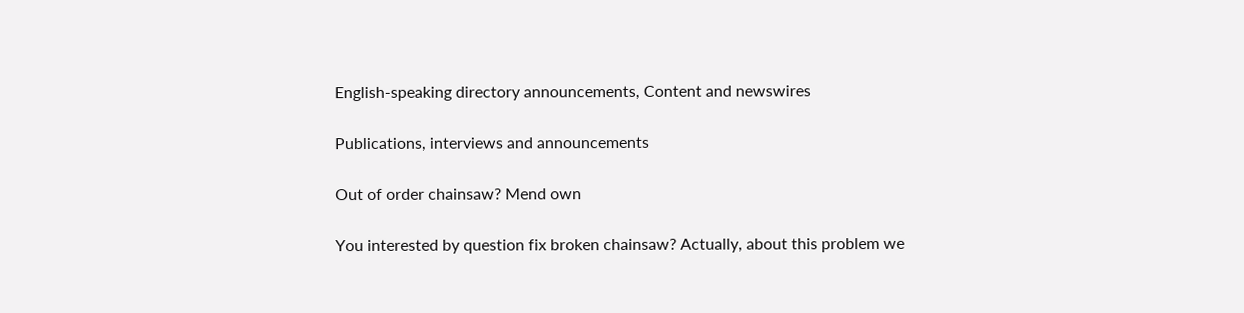English-speaking directory announcements, Content and newswires

Publications, interviews and announcements

Out of order chainsaw? Mend own

You interested by question fix broken chainsaw? Actually, about this problem we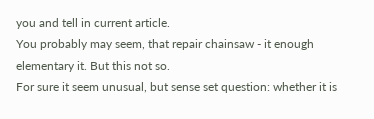you and tell in current article.
You probably may seem, that repair chainsaw - it enough elementary it. But this not so.
For sure it seem unusual, but sense set question: whether it is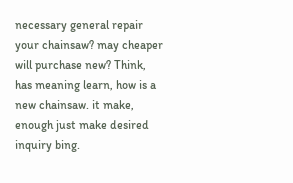necessary general repair your chainsaw? may cheaper will purchase new? Think, has meaning learn, how is a new chainsaw. it make, enough just make desired inquiry bing.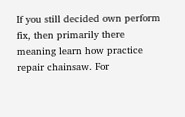If you still decided own perform fix, then primarily there meaning learn how practice repair chainsaw. For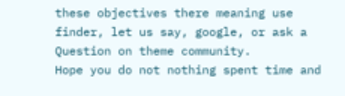these objectives there meaning use finder, let us say, google, or ask a Question on theme community.
Hope you do not nothing spent time and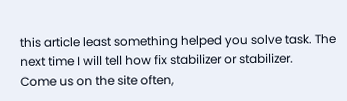this article least something helped you solve task. The next time I will tell how fix stabilizer or stabilizer.
Come us on the site often,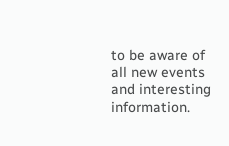to be aware of all new events and interesting information.